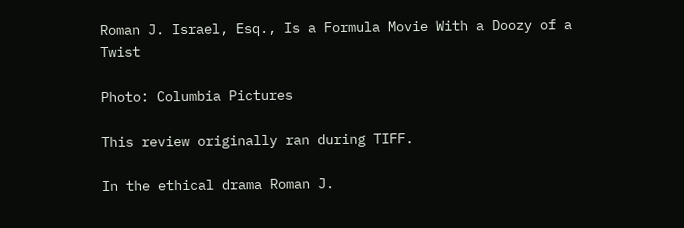Roman J. Israel, Esq., Is a Formula Movie With a Doozy of a Twist

Photo: Columbia Pictures

This review originally ran during TIFF.

In the ethical drama Roman J.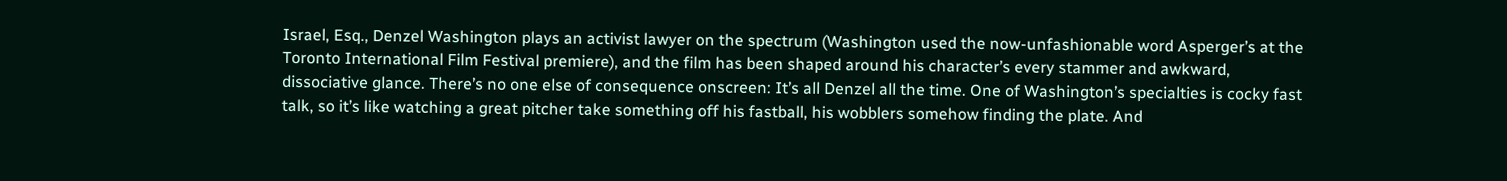Israel, Esq., Denzel Washington plays an activist lawyer on the spectrum (Washington used the now-unfashionable word Asperger’s at the Toronto International Film Festival premiere), and the film has been shaped around his character’s every stammer and awkward, dissociative glance. There’s no one else of consequence onscreen: It’s all Denzel all the time. One of Washington’s specialties is cocky fast talk, so it’s like watching a great pitcher take something off his fastball, his wobblers somehow finding the plate. And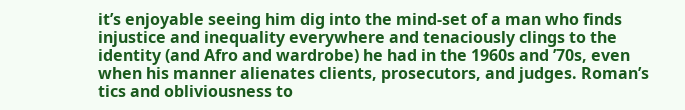it’s enjoyable seeing him dig into the mind-set of a man who finds injustice and inequality everywhere and tenaciously clings to the identity (and Afro and wardrobe) he had in the 1960s and ’70s, even when his manner alienates clients, prosecutors, and judges. Roman’s tics and obliviousness to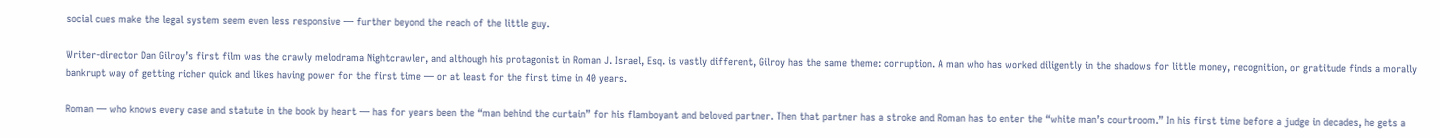social cues make the legal system seem even less responsive — further beyond the reach of the little guy.

Writer-director Dan Gilroy’s first film was the crawly melodrama Nightcrawler, and although his protagonist in Roman J. Israel, Esq. is vastly different, Gilroy has the same theme: corruption. A man who has worked diligently in the shadows for little money, recognition, or gratitude finds a morally bankrupt way of getting richer quick and likes having power for the first time — or at least for the first time in 40 years.

Roman — who knows every case and statute in the book by heart — has for years been the “man behind the curtain” for his flamboyant and beloved partner. Then that partner has a stroke and Roman has to enter the “white man’s courtroom.” In his first time before a judge in decades, he gets a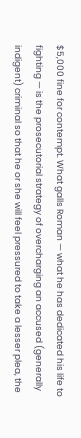$5,000 fine for contempt. What galls Roman — what he has dedicated his life to fighting — is the prosecutorial strategy of overcharging an accused (generally indigent) criminal so that he or she will feel pressured to take a lesser plea, the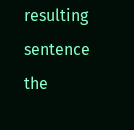resulting sentence the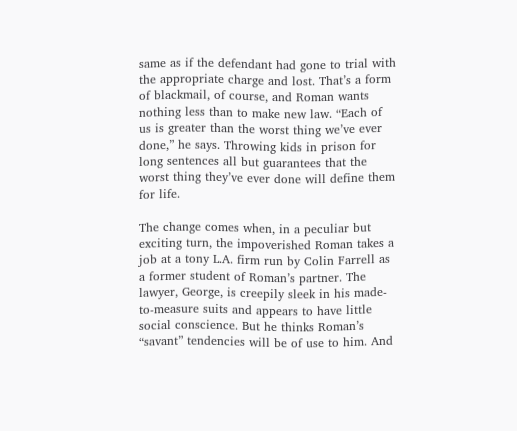same as if the defendant had gone to trial with the appropriate charge and lost. That’s a form of blackmail, of course, and Roman wants nothing less than to make new law. “Each of us is greater than the worst thing we’ve ever done,” he says. Throwing kids in prison for long sentences all but guarantees that the worst thing they’ve ever done will define them for life.

The change comes when, in a peculiar but exciting turn, the impoverished Roman takes a job at a tony L.A. firm run by Colin Farrell as a former student of Roman’s partner. The lawyer, George, is creepily sleek in his made-to-measure suits and appears to have little social conscience. But he thinks Roman’s “savant” tendencies will be of use to him. And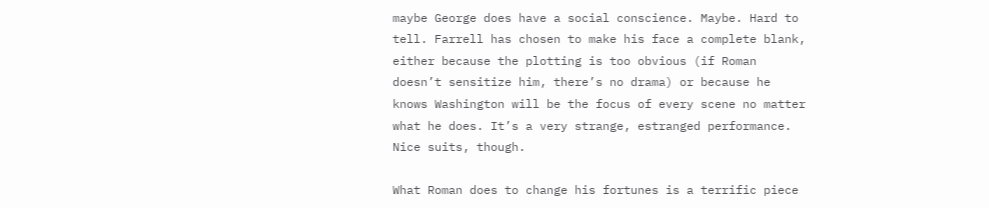maybe George does have a social conscience. Maybe. Hard to tell. Farrell has chosen to make his face a complete blank, either because the plotting is too obvious (if Roman doesn’t sensitize him, there’s no drama) or because he knows Washington will be the focus of every scene no matter what he does. It’s a very strange, estranged performance. Nice suits, though.

What Roman does to change his fortunes is a terrific piece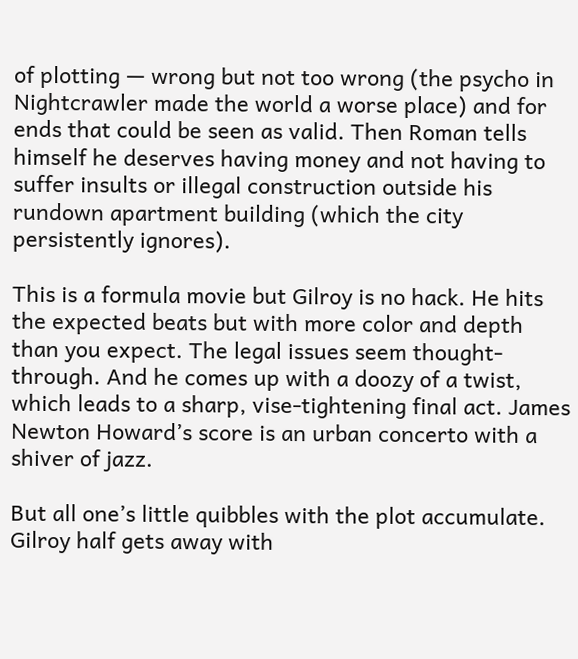of plotting — wrong but not too wrong (the psycho in Nightcrawler made the world a worse place) and for ends that could be seen as valid. Then Roman tells himself he deserves having money and not having to suffer insults or illegal construction outside his rundown apartment building (which the city persistently ignores).

This is a formula movie but Gilroy is no hack. He hits the expected beats but with more color and depth than you expect. The legal issues seem thought-through. And he comes up with a doozy of a twist, which leads to a sharp, vise-tightening final act. James Newton Howard’s score is an urban concerto with a shiver of jazz.

But all one’s little quibbles with the plot accumulate. Gilroy half gets away with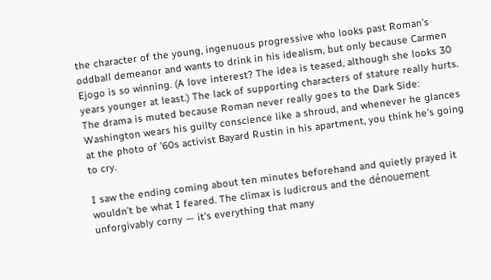the character of the young, ingenuous progressive who looks past Roman’s oddball demeanor and wants to drink in his idealism, but only because Carmen Ejogo is so winning. (A love interest? The idea is teased, although she looks 30 years younger at least.) The lack of supporting characters of stature really hurts. The drama is muted because Roman never really goes to the Dark Side: Washington wears his guilty conscience like a shroud, and whenever he glances at the photo of ’60s activist Bayard Rustin in his apartment, you think he’s going to cry.

I saw the ending coming about ten minutes beforehand and quietly prayed it wouldn’t be what I feared. The climax is ludicrous and the dénouement unforgivably corny — it’s everything that many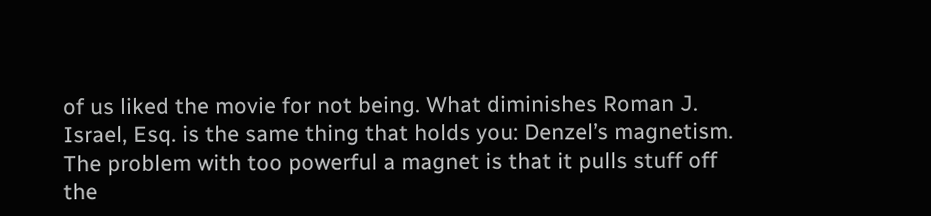of us liked the movie for not being. What diminishes Roman J. Israel, Esq. is the same thing that holds you: Denzel’s magnetism. The problem with too powerful a magnet is that it pulls stuff off the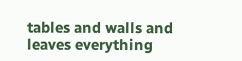tables and walls and leaves everything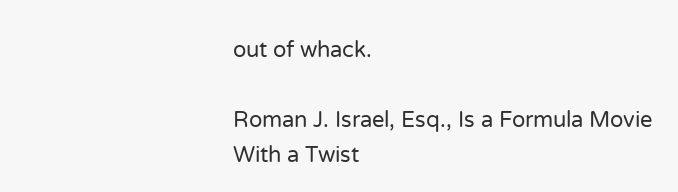out of whack.

Roman J. Israel, Esq., Is a Formula Movie With a Twist